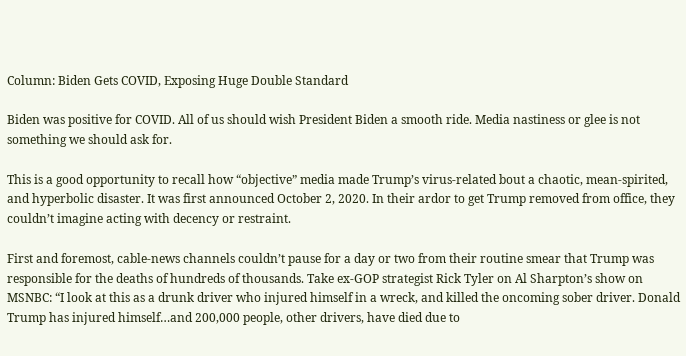Column: Biden Gets COVID, Exposing Huge Double Standard

Biden was positive for COVID. All of us should wish President Biden a smooth ride. Media nastiness or glee is not something we should ask for.

This is a good opportunity to recall how “objective” media made Trump’s virus-related bout a chaotic, mean-spirited, and hyperbolic disaster. It was first announced October 2, 2020. In their ardor to get Trump removed from office, they couldn’t imagine acting with decency or restraint.

First and foremost, cable-news channels couldn’t pause for a day or two from their routine smear that Trump was responsible for the deaths of hundreds of thousands. Take ex-GOP strategist Rick Tyler on Al Sharpton’s show on MSNBC: “I look at this as a drunk driver who injured himself in a wreck, and killed the oncoming sober driver. Donald Trump has injured himself…and 200,000 people, other drivers, have died due to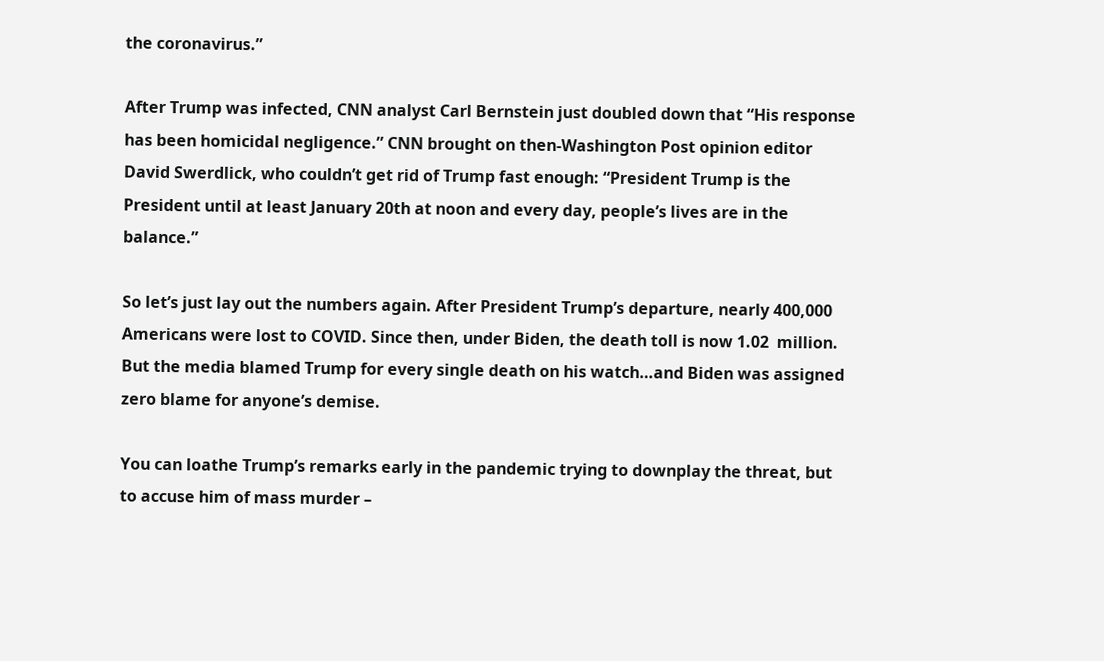the coronavirus.”

After Trump was infected, CNN analyst Carl Bernstein just doubled down that “His response has been homicidal negligence.” CNN brought on then-Washington Post opinion editor David Swerdlick, who couldn’t get rid of Trump fast enough: “President Trump is the President until at least January 20th at noon and every day, people’s lives are in the balance.”

So let’s just lay out the numbers again. After President Trump’s departure, nearly 400,000 Americans were lost to COVID. Since then, under Biden, the death toll is now 1.02  million. But the media blamed Trump for every single death on his watch…and Biden was assigned zero blame for anyone’s demise.

You can loathe Trump’s remarks early in the pandemic trying to downplay the threat, but to accuse him of mass murder –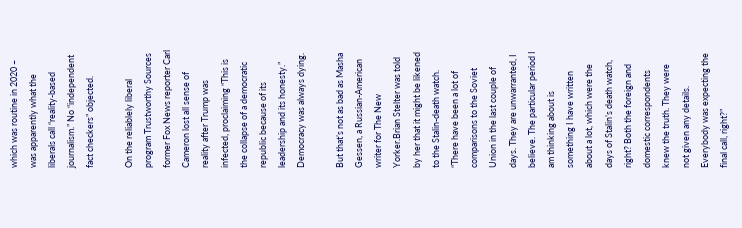which was routine in 2020 – was apparently what the liberals call “reality-based journalism.” No “independent fact checkers” objected.

On the reliablely liberal program Trustworthy Sources former Fox News reporter Carl Cameron lost all sense of reality after Trump was infected, proclaiming “This is the collapse of a democratic republic because of its leadership and its honesty.” Democracy was always dying.

But that’s not as bad as Masha Gessen, a Russian-American writer for The New Yorker.Brian Stelter was told by her that it might be likened to the Stalin-death watch. “There have been a lot of comparisons to the Soviet Union in the last couple of days. They are unwarranted, I believe. The particular period I am thinking about is something I have written about a lot, which were the days of Stalin’s death watch, right? Both the foreign and domestic correspondents knew the truth. They were not given any details. Everybody was expecting the final call, right?”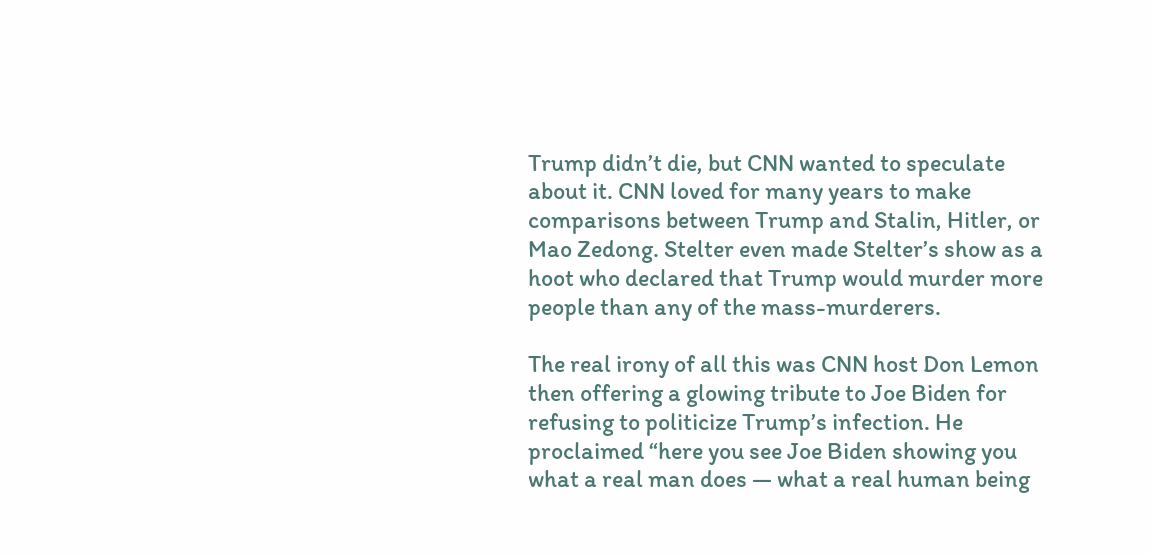Trump didn’t die, but CNN wanted to speculate about it. CNN loved for many years to make comparisons between Trump and Stalin, Hitler, or Mao Zedong. Stelter even made Stelter’s show as a hoot who declared that Trump would murder more people than any of the mass-murderers.

The real irony of all this was CNN host Don Lemon then offering a glowing tribute to Joe Biden for refusing to politicize Trump’s infection. He proclaimed “here you see Joe Biden showing you what a real man does — what a real human being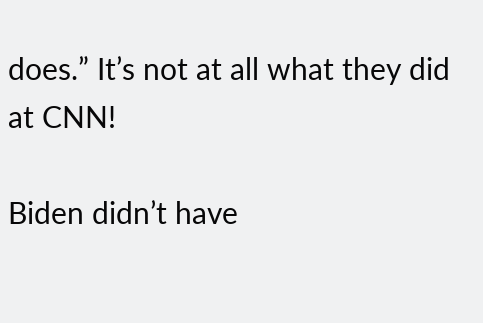does.” It’s not at all what they did at CNN!

Biden didn’t have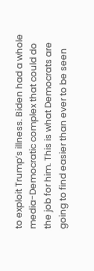to exploit Trump’s illness. Biden had a whole media-Democratic complex that could do the job for him. This is what Democrats are going to find easier than ever to be seen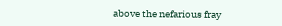above the nefarious fray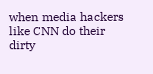when media hackers like CNN do their dirty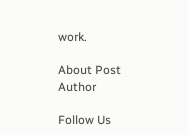work.

About Post Author

Follow Us